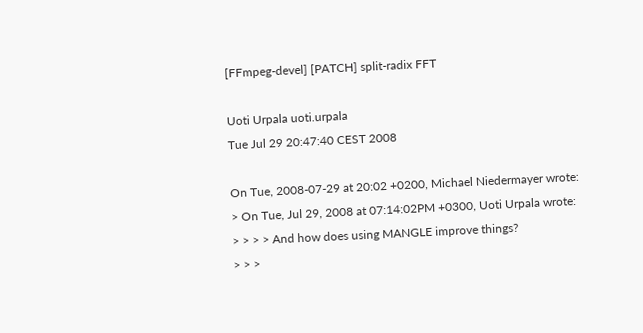[FFmpeg-devel] [PATCH] split-radix FFT

Uoti Urpala uoti.urpala
Tue Jul 29 20:47:40 CEST 2008

On Tue, 2008-07-29 at 20:02 +0200, Michael Niedermayer wrote:
> On Tue, Jul 29, 2008 at 07:14:02PM +0300, Uoti Urpala wrote:
> > > > And how does using MANGLE improve things?
> > >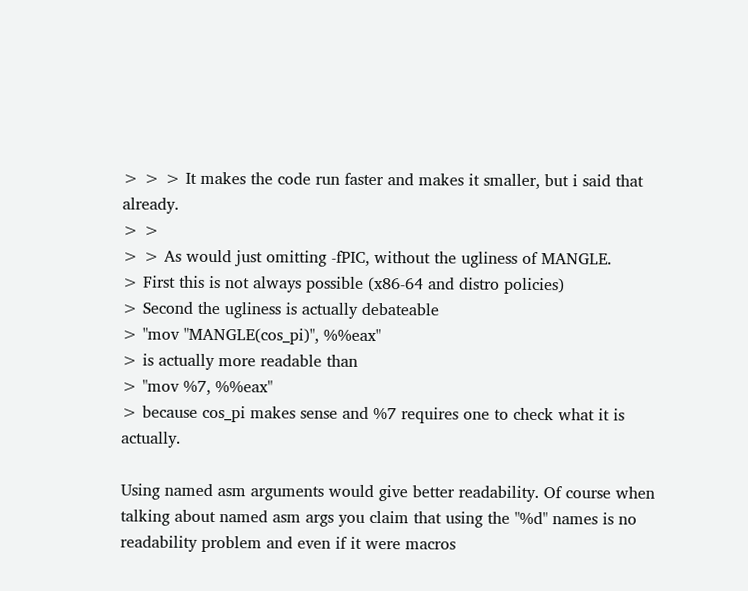> > > It makes the code run faster and makes it smaller, but i said that already.
> >
> > As would just omitting -fPIC, without the ugliness of MANGLE.
> First this is not always possible (x86-64 and distro policies)
> Second the ugliness is actually debateable
> "mov "MANGLE(cos_pi)", %%eax"
> is actually more readable than
> "mov %7, %%eax"
> because cos_pi makes sense and %7 requires one to check what it is actually.

Using named asm arguments would give better readability. Of course when
talking about named asm args you claim that using the "%d" names is no
readability problem and even if it were macros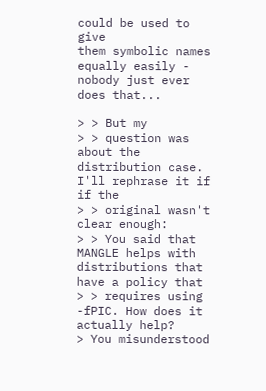could be used to give
them symbolic names equally easily - nobody just ever does that...

> > But my
> > question was about the distribution case. I'll rephrase it if if the
> > original wasn't clear enough:
> > You said that MANGLE helps with distributions that have a policy that
> > requires using -fPIC. How does it actually help?
> You misunderstood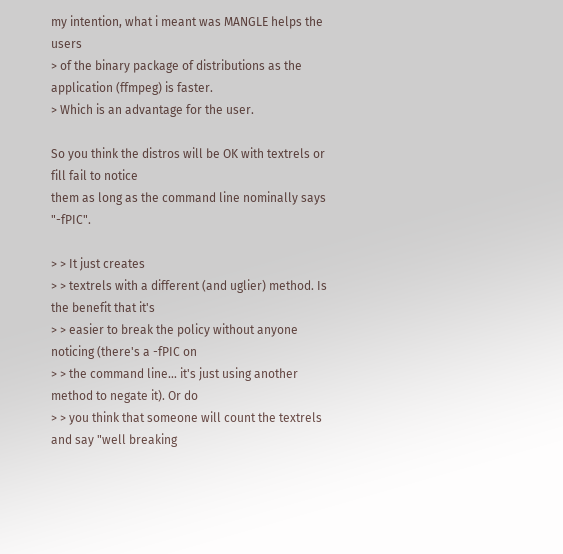my intention, what i meant was MANGLE helps the users
> of the binary package of distributions as the application (ffmpeg) is faster.
> Which is an advantage for the user.

So you think the distros will be OK with textrels or fill fail to notice
them as long as the command line nominally says "-fPIC".

> > It just creates
> > textrels with a different (and uglier) method. Is the benefit that it's
> > easier to break the policy without anyone noticing (there's a -fPIC on
> > the command line... it's just using another method to negate it). Or do
> > you think that someone will count the textrels and say "well breaking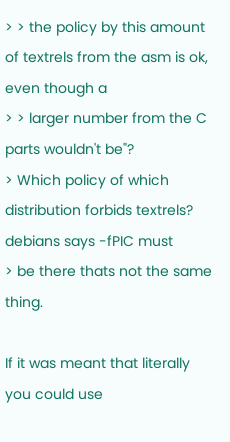> > the policy by this amount of textrels from the asm is ok, even though a
> > larger number from the C parts wouldn't be"?
> Which policy of which distribution forbids textrels? debians says -fPIC must
> be there thats not the same thing.

If it was meant that literally you could use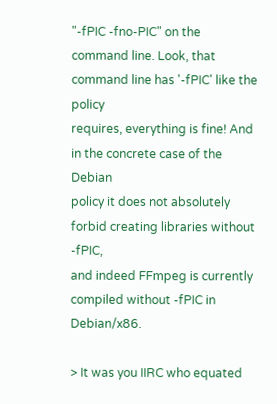"-fPIC -fno-PIC" on the
command line. Look, that command line has '-fPIC' like the policy
requires, everything is fine! And in the concrete case of the Debian
policy it does not absolutely forbid creating libraries without -fPIC,
and indeed FFmpeg is currently compiled without -fPIC in Debian/x86.

> It was you IIRC who equated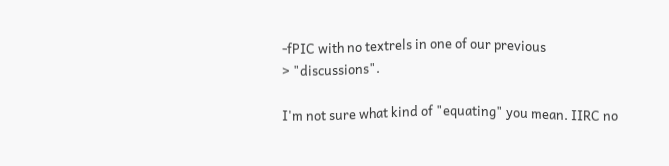-fPIC with no textrels in one of our previous
> "discussions".

I'm not sure what kind of "equating" you mean. IIRC no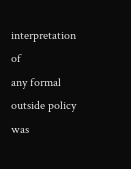interpretation of
any formal outside policy was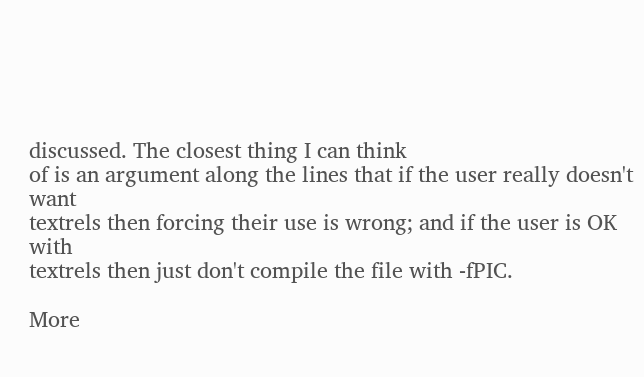discussed. The closest thing I can think
of is an argument along the lines that if the user really doesn't want
textrels then forcing their use is wrong; and if the user is OK with
textrels then just don't compile the file with -fPIC.

More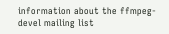information about the ffmpeg-devel mailing list